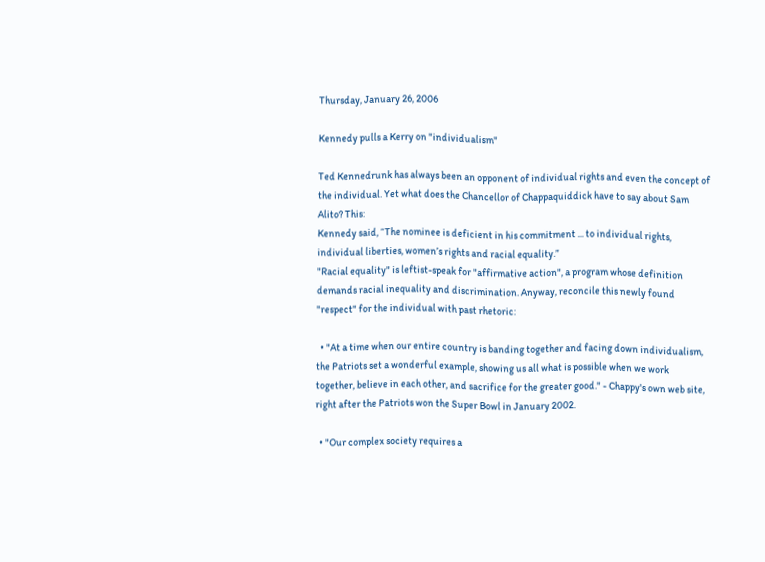Thursday, January 26, 2006

Kennedy pulls a Kerry on "individualism"

Ted Kennedrunk has always been an opponent of individual rights and even the concept of the individual. Yet what does the Chancellor of Chappaquiddick have to say about Sam Alito? This:
Kennedy said, “The nominee is deficient in his commitment ... to individual rights, individual liberties, women’s rights and racial equality.”
"Racial equality" is leftist-speak for "affirmative action", a program whose definition demands racial inequality and discrimination. Anyway, reconcile this newly found "respect" for the individual with past rhetoric:

  • "At a time when our entire country is banding together and facing down individualism, the Patriots set a wonderful example, showing us all what is possible when we work together, believe in each other, and sacrifice for the greater good." - Chappy's own web site, right after the Patriots won the Super Bowl in January 2002.

  • "Our complex society requires a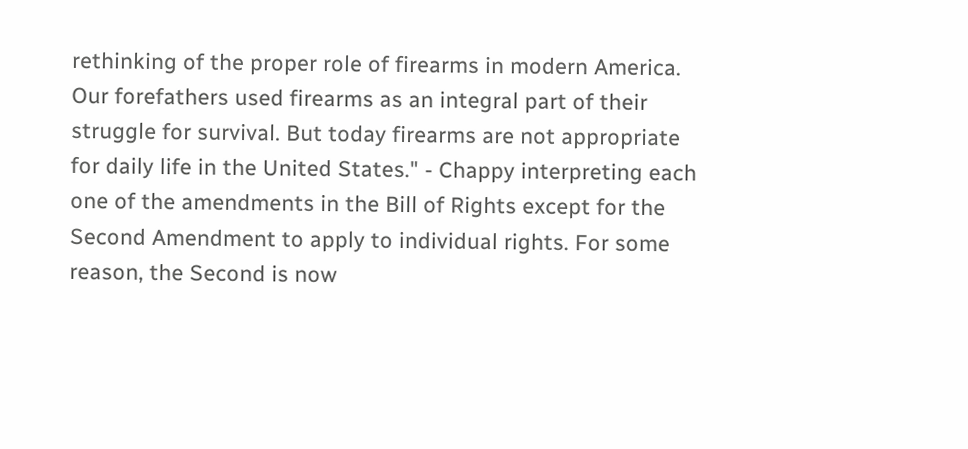rethinking of the proper role of firearms in modern America. Our forefathers used firearms as an integral part of their struggle for survival. But today firearms are not appropriate for daily life in the United States." - Chappy interpreting each one of the amendments in the Bill of Rights except for the Second Amendment to apply to individual rights. For some reason, the Second is now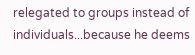relegated to groups instead of individuals...because he deems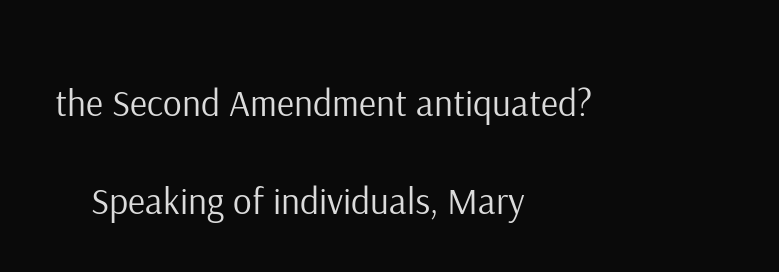the Second Amendment antiquated?

    Speaking of individuals, Mary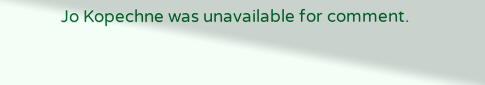Jo Kopechne was unavailable for comment.